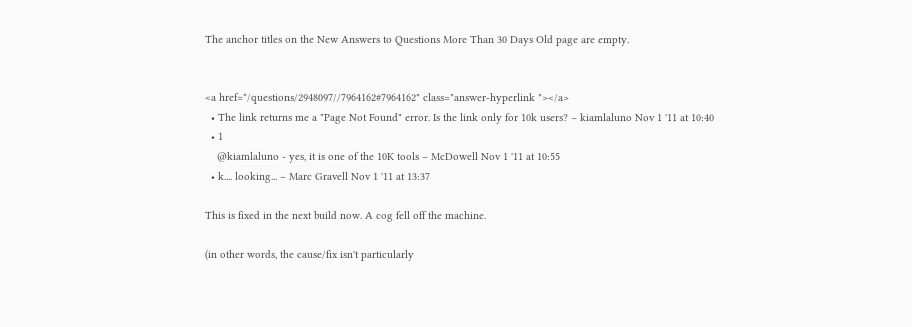The anchor titles on the New Answers to Questions More Than 30 Days Old page are empty.


<a href="/questions/2948097//7964162#7964162" class="answer-hyperlink "></a>
  • The link returns me a "Page Not Found" error. Is the link only for 10k users? – kiamlaluno Nov 1 '11 at 10:40
  • 1
    @kiamlaluno - yes, it is one of the 10K tools – McDowell Nov 1 '11 at 10:55
  • k.... looking... – Marc Gravell Nov 1 '11 at 13:37

This is fixed in the next build now. A cog fell off the machine.

(in other words, the cause/fix isn't particularly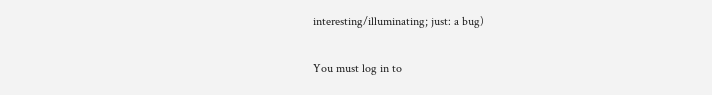interesting/illuminating; just: a bug)

You must log in to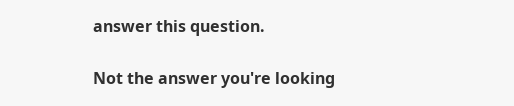answer this question.

Not the answer you're looking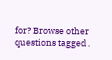for? Browse other questions tagged .